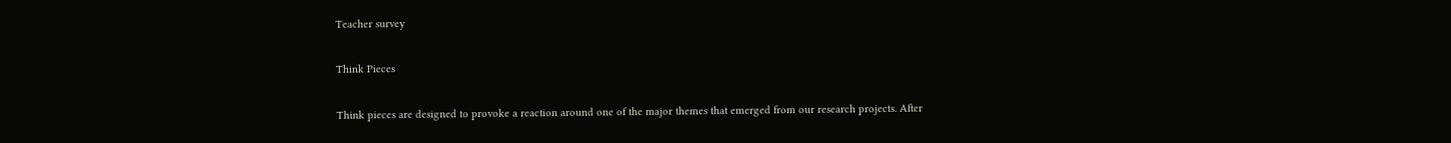Teacher survey

Think Pieces

Think pieces are designed to provoke a reaction around one of the major themes that emerged from our research projects. After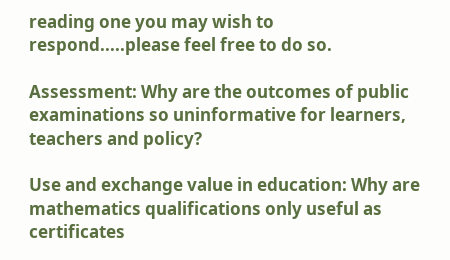reading one you may wish to respond.....please feel free to do so.

Assessment: Why are the outcomes of public examinations so uninformative for learners, teachers and policy?

Use and exchange value in education: Why are mathematics qualifications only useful as certificates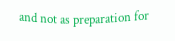and not as preparation for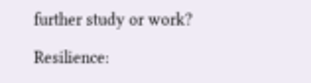further study or work?

Resilience: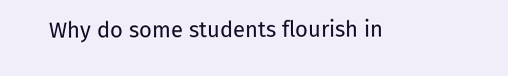Why do some students flourish in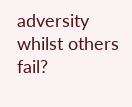adversity whilst others fail?